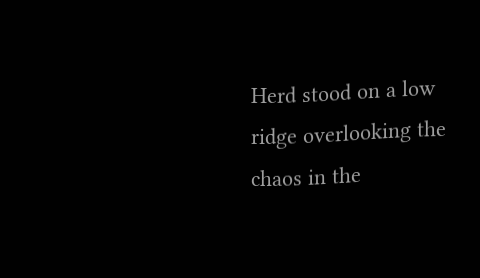Herd stood on a low ridge overlooking the chaos in the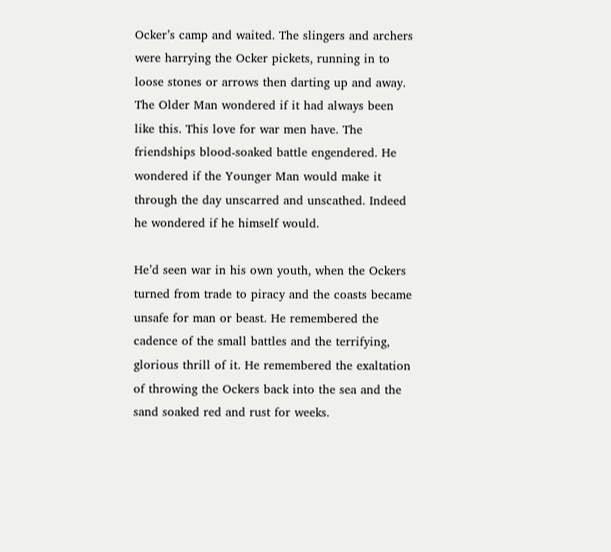Ocker’s camp and waited. The slingers and archers were harrying the Ocker pickets, running in to loose stones or arrows then darting up and away. The Older Man wondered if it had always been like this. This love for war men have. The friendships blood-soaked battle engendered. He wondered if the Younger Man would make it through the day unscarred and unscathed. Indeed he wondered if he himself would.

He’d seen war in his own youth, when the Ockers turned from trade to piracy and the coasts became unsafe for man or beast. He remembered the cadence of the small battles and the terrifying, glorious thrill of it. He remembered the exaltation of throwing the Ockers back into the sea and the sand soaked red and rust for weeks.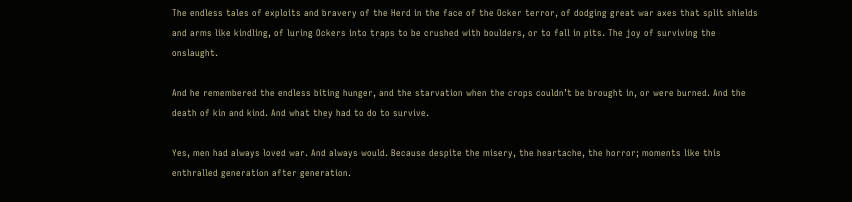The endless tales of exploits and bravery of the Herd in the face of the Ocker terror, of dodging great war axes that split shields and arms like kindling, of luring Ockers into traps to be crushed with boulders, or to fall in pits. The joy of surviving the onslaught.

And he remembered the endless biting hunger, and the starvation when the crops couldn’t be brought in, or were burned. And the death of kin and kind. And what they had to do to survive.

Yes, men had always loved war. And always would. Because despite the misery, the heartache, the horror; moments like this enthralled generation after generation.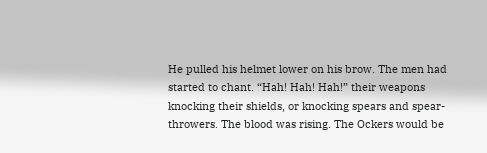He pulled his helmet lower on his brow. The men had started to chant. “Hah! Hah! Hah!” their weapons knocking their shields, or knocking spears and spear-throwers. The blood was rising. The Ockers would be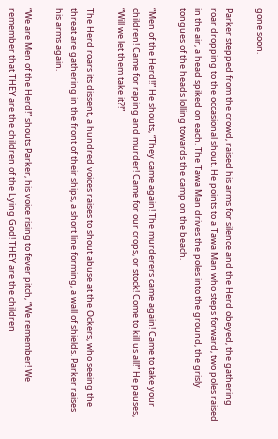gone soon.

Parker stepped from the crowd, raised his arms for silence and the Herd obeyed, the gathering roar dropping to the occasional shout. He points to a Tawa Man who steps forward, two poles raised in the air, a head spiked on each. The Tawa Man drives the poles into the ground, the grisly tongues of the heads lolling towards the camp on the beach.

“Men of the Herd!!” He shouts, “They came again! The murderers came again! Came to take your children! Came for raping and murder! Came for our crops, or stock! Come to kill us all!” He pauses, “Will we let them take it?!”

The Herd roars its dissent, a hundred voices raises to shout abuse at the Ockers, who seeing the threat are gathering in the front of their ships, a short line forming, a wall of shields. Parker raises his arms again.

“We are Men of the Herd!” shouts Parker, his voice rising to fever pitch, “We remember! We remember that THEY are the children of the Lying God! THEY are the children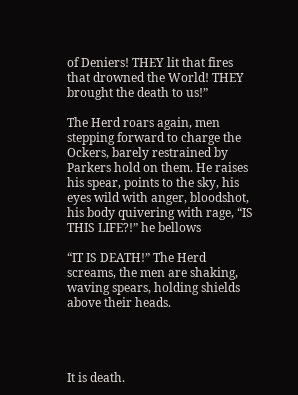of Deniers! THEY lit that fires that drowned the World! THEY brought the death to us!”

The Herd roars again, men stepping forward to charge the Ockers, barely restrained by Parkers hold on them. He raises his spear, points to the sky, his eyes wild with anger, bloodshot, his body quivering with rage, “IS THIS LIFE?!” he bellows

“IT IS DEATH!” The Herd screams, the men are shaking, waving spears, holding shields above their heads.




It is death.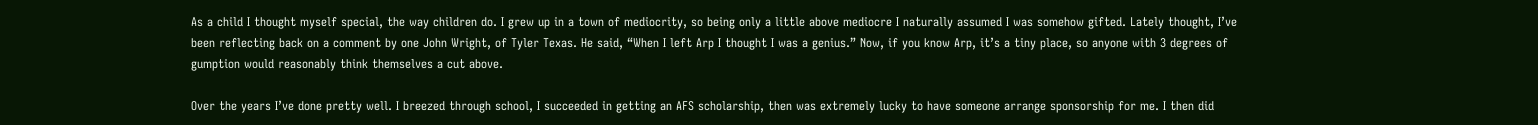As a child I thought myself special, the way children do. I grew up in a town of mediocrity, so being only a little above mediocre I naturally assumed I was somehow gifted. Lately thought, I’ve been reflecting back on a comment by one John Wright, of Tyler Texas. He said, “When I left Arp I thought I was a genius.” Now, if you know Arp, it’s a tiny place, so anyone with 3 degrees of gumption would reasonably think themselves a cut above.

Over the years I’ve done pretty well. I breezed through school, I succeeded in getting an AFS scholarship, then was extremely lucky to have someone arrange sponsorship for me. I then did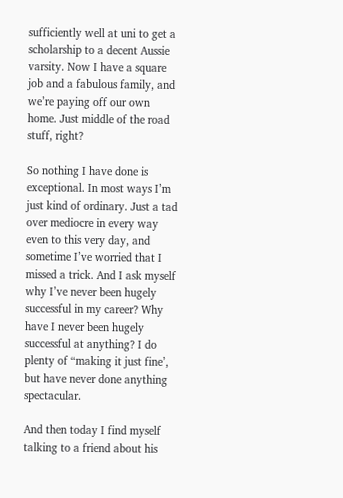sufficiently well at uni to get a scholarship to a decent Aussie varsity. Now I have a square job and a fabulous family, and we’re paying off our own home. Just middle of the road stuff, right?

So nothing I have done is exceptional. In most ways I’m just kind of ordinary. Just a tad over mediocre in every way even to this very day, and sometime I’ve worried that I missed a trick. And I ask myself why I’ve never been hugely successful in my career? Why have I never been hugely successful at anything? I do plenty of “making it just fine’, but have never done anything spectacular.

And then today I find myself talking to a friend about his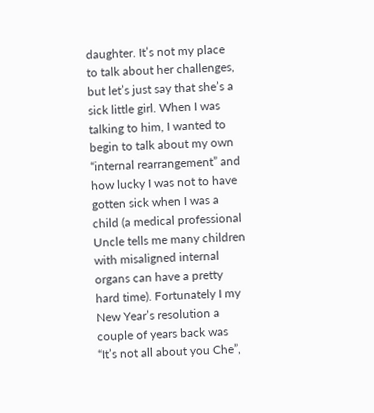daughter. It’s not my place to talk about her challenges, but let’s just say that she’s a sick little girl. When I was talking to him, I wanted to begin to talk about my own “internal rearrangement” and how lucky I was not to have gotten sick when I was a child (a medical professional Uncle tells me many children with misaligned internal organs can have a pretty hard time). Fortunately I my New Year’s resolution a couple of years back was “It’s not all about you Che”,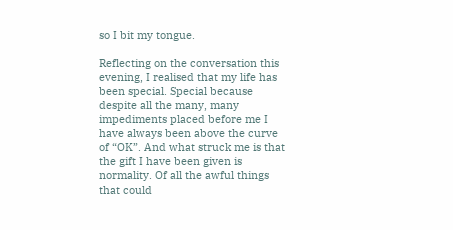so I bit my tongue.

Reflecting on the conversation this evening, I realised that my life has been special. Special because despite all the many, many impediments placed before me I have always been above the curve of “OK”. And what struck me is that the gift I have been given is normality. Of all the awful things that could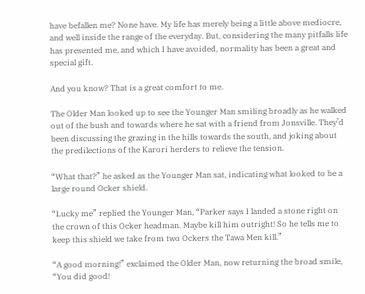have befallen me? None have. My life has merely being a little above mediocre, and well inside the range of the everyday. But, considering the many pitfalls life has presented me, and which I have avoided, normality has been a great and special gift.

And you know? That is a great comfort to me.

The Older Man looked up to see the Younger Man smiling broadly as he walked out of the bush and towards where he sat with a friend from Jonsville. They’d been discussing the grazing in the hills towards the south, and joking about the predilections of the Karori herders to relieve the tension.

“What that?” he asked as the Younger Man sat, indicating what looked to be a large round Ocker shield.

“Lucky me” replied the Younger Man, “Parker says I landed a stone right on the crown of this Ocker headman. Maybe kill him outright! So he tells me to keep this shield we take from two Ockers the Tawa Men kill.”

“A good morning!” exclaimed the Older Man, now returning the broad smile, “You did good!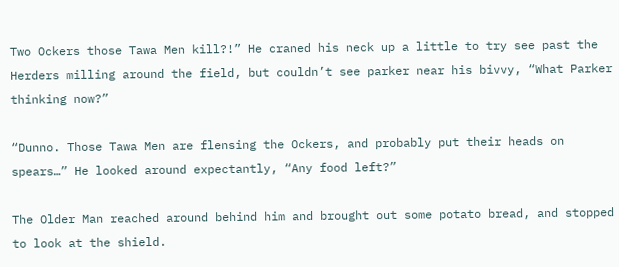Two Ockers those Tawa Men kill?!” He craned his neck up a little to try see past the Herders milling around the field, but couldn’t see parker near his bivvy, “What Parker thinking now?”

“Dunno. Those Tawa Men are flensing the Ockers, and probably put their heads on spears…” He looked around expectantly, “Any food left?”

The Older Man reached around behind him and brought out some potato bread, and stopped to look at the shield.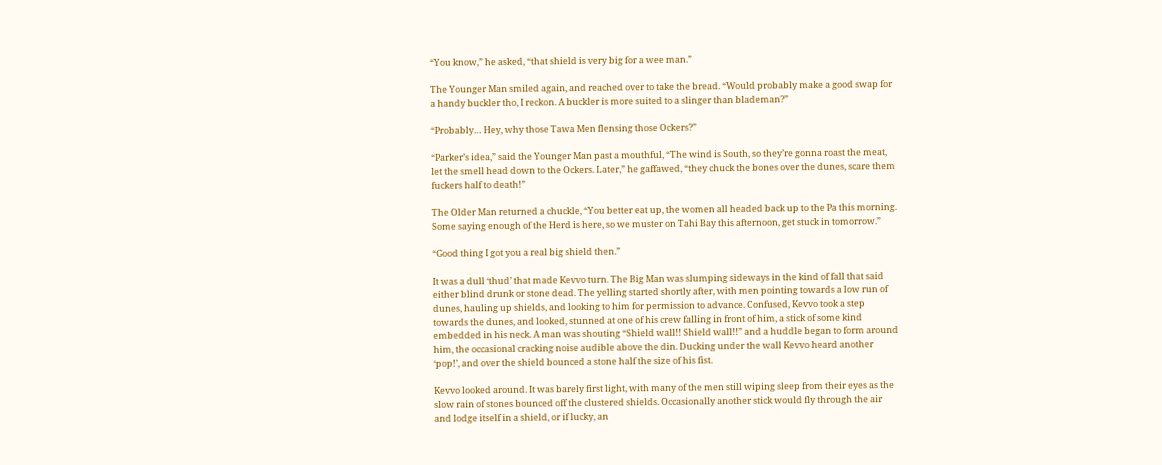“You know,” he asked, “that shield is very big for a wee man.”

The Younger Man smiled again, and reached over to take the bread. “Would probably make a good swap for a handy buckler tho, I reckon. A buckler is more suited to a slinger than blademan?”

“Probably… Hey, why those Tawa Men flensing those Ockers?”

“Parker’s idea,” said the Younger Man past a mouthful, “The wind is South, so they’re gonna roast the meat, let the smell head down to the Ockers. Later,” he gaffawed, “they chuck the bones over the dunes, scare them fuckers half to death!”

The Older Man returned a chuckle, “You better eat up, the women all headed back up to the Pa this morning. Some saying enough of the Herd is here, so we muster on Tahi Bay this afternoon, get stuck in tomorrow.”

“Good thing I got you a real big shield then.”

It was a dull ‘thud’ that made Kevvo turn. The Big Man was slumping sideways in the kind of fall that said either blind drunk or stone dead. The yelling started shortly after, with men pointing towards a low run of dunes, hauling up shields, and looking to him for permission to advance. Confused, Kevvo took a step towards the dunes, and looked, stunned at one of his crew falling in front of him, a stick of some kind embedded in his neck. A man was shouting “Shield wall!! Shield wall!!” and a huddle began to form around him, the occasional cracking noise audible above the din. Ducking under the wall Kevvo heard another ‘pop!’, and over the shield bounced a stone half the size of his fist.

Kevvo looked around. It was barely first light, with many of the men still wiping sleep from their eyes as the slow rain of stones bounced off the clustered shields. Occasionally another stick would fly through the air and lodge itself in a shield, or if lucky, an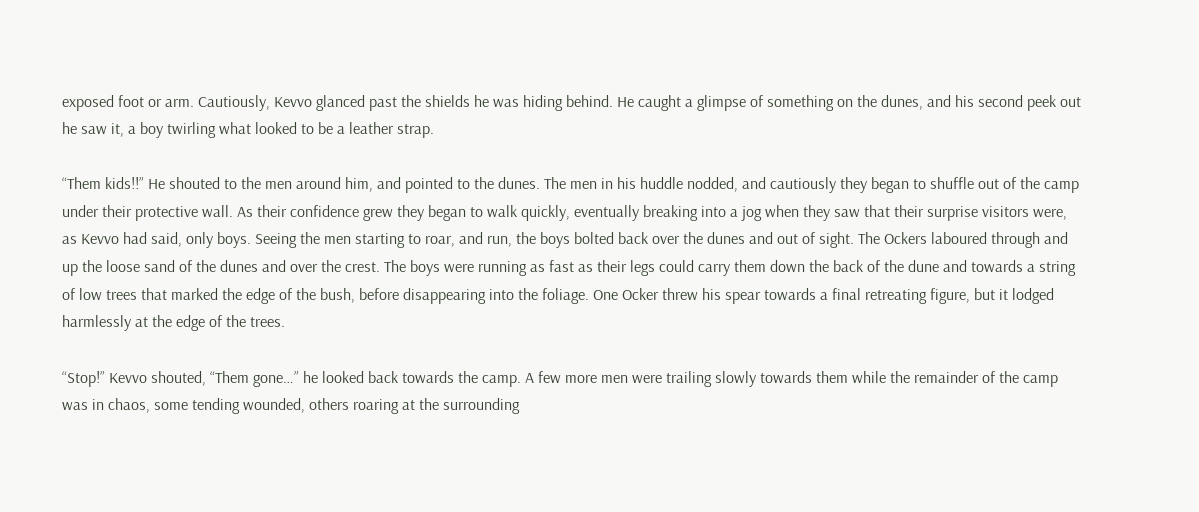exposed foot or arm. Cautiously, Kevvo glanced past the shields he was hiding behind. He caught a glimpse of something on the dunes, and his second peek out he saw it, a boy twirling what looked to be a leather strap.

“Them kids!!” He shouted to the men around him, and pointed to the dunes. The men in his huddle nodded, and cautiously they began to shuffle out of the camp under their protective wall. As their confidence grew they began to walk quickly, eventually breaking into a jog when they saw that their surprise visitors were, as Kevvo had said, only boys. Seeing the men starting to roar, and run, the boys bolted back over the dunes and out of sight. The Ockers laboured through and up the loose sand of the dunes and over the crest. The boys were running as fast as their legs could carry them down the back of the dune and towards a string of low trees that marked the edge of the bush, before disappearing into the foliage. One Ocker threw his spear towards a final retreating figure, but it lodged harmlessly at the edge of the trees.

“Stop!” Kevvo shouted, “Them gone…” he looked back towards the camp. A few more men were trailing slowly towards them while the remainder of the camp was in chaos, some tending wounded, others roaring at the surrounding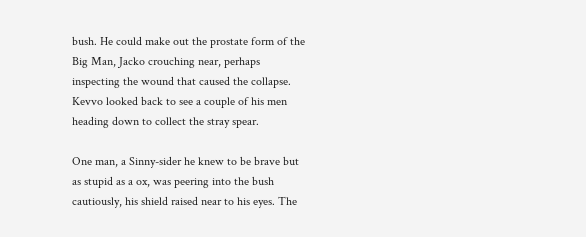bush. He could make out the prostate form of the Big Man, Jacko crouching near, perhaps inspecting the wound that caused the collapse. Kevvo looked back to see a couple of his men heading down to collect the stray spear.

One man, a Sinny-sider he knew to be brave but as stupid as a ox, was peering into the bush cautiously, his shield raised near to his eyes. The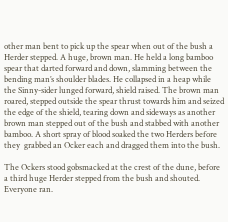other man bent to pick up the spear when out of the bush a Herder stepped. A huge, brown man. He held a long bamboo spear that darted forward and down, slamming between the bending man’s shoulder blades. He collapsed in a heap while the Sinny-sider lunged forward, shield raised. The brown man roared, stepped outside the spear thrust towards him and seized the edge of the shield, tearing down and sideways as another brown man stepped out of the bush and stabbed with another bamboo. A short spray of blood soaked the two Herders before they  grabbed an Ocker each and dragged them into the bush.

The Ockers stood gobsmacked at the crest of the dune, before a third huge Herder stepped from the bush and shouted. Everyone ran.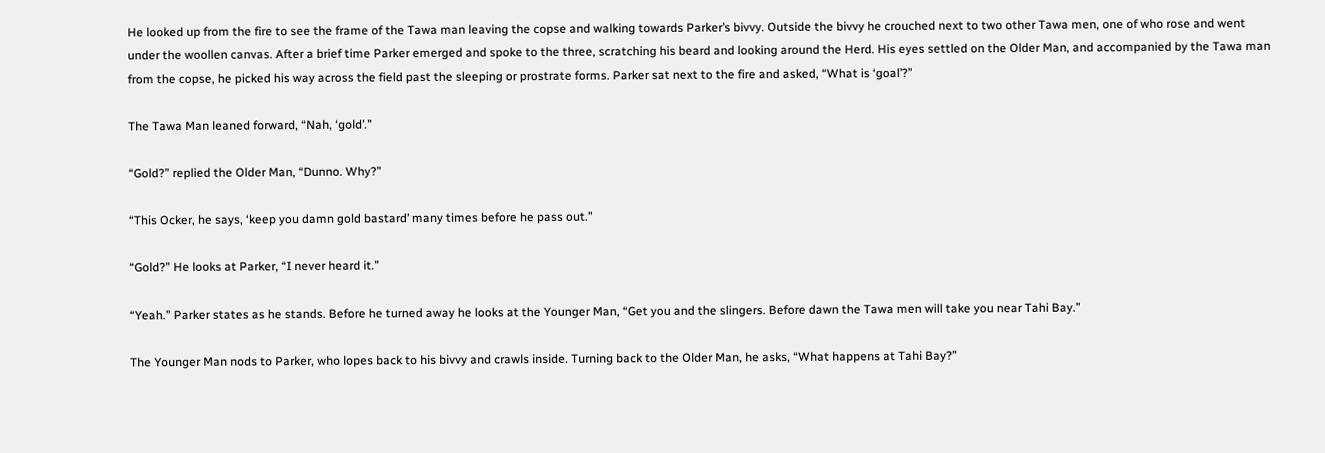He looked up from the fire to see the frame of the Tawa man leaving the copse and walking towards Parker’s bivvy. Outside the bivvy he crouched next to two other Tawa men, one of who rose and went under the woollen canvas. After a brief time Parker emerged and spoke to the three, scratching his beard and looking around the Herd. His eyes settled on the Older Man, and accompanied by the Tawa man from the copse, he picked his way across the field past the sleeping or prostrate forms. Parker sat next to the fire and asked, “What is ‘goal’?”

The Tawa Man leaned forward, “Nah, ‘gold’.”

“Gold?” replied the Older Man, “Dunno. Why?”

“This Ocker, he says, ‘keep you damn gold bastard’ many times before he pass out.”

“Gold?” He looks at Parker, “I never heard it.”

“Yeah.” Parker states as he stands. Before he turned away he looks at the Younger Man, “Get you and the slingers. Before dawn the Tawa men will take you near Tahi Bay.”

The Younger Man nods to Parker, who lopes back to his bivvy and crawls inside. Turning back to the Older Man, he asks, “What happens at Tahi Bay?”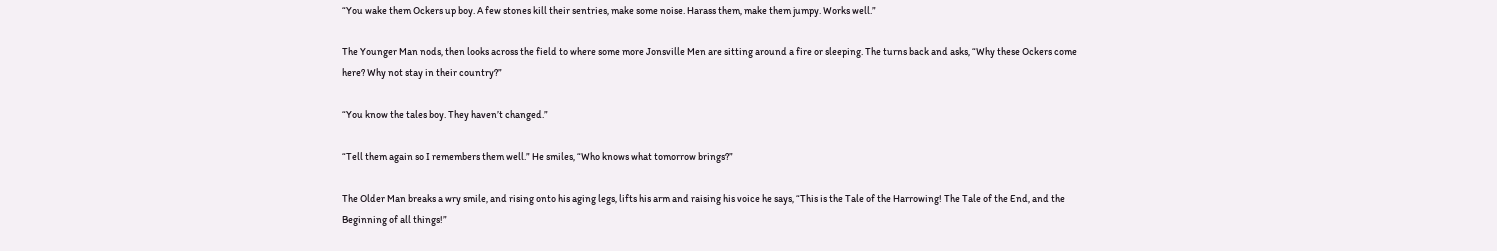“You wake them Ockers up boy. A few stones kill their sentries, make some noise. Harass them, make them jumpy. Works well.”

The Younger Man nods, then looks across the field to where some more Jonsville Men are sitting around a fire or sleeping. The turns back and asks, “Why these Ockers come here? Why not stay in their country?”

“You know the tales boy. They haven’t changed.”

“Tell them again so I remembers them well.” He smiles, “Who knows what tomorrow brings?”

The Older Man breaks a wry smile, and rising onto his aging legs, lifts his arm and raising his voice he says, “This is the Tale of the Harrowing! The Tale of the End, and the Beginning of all things!”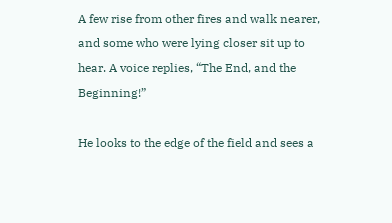A few rise from other fires and walk nearer, and some who were lying closer sit up to hear. A voice replies, “The End, and the Beginning!”

He looks to the edge of the field and sees a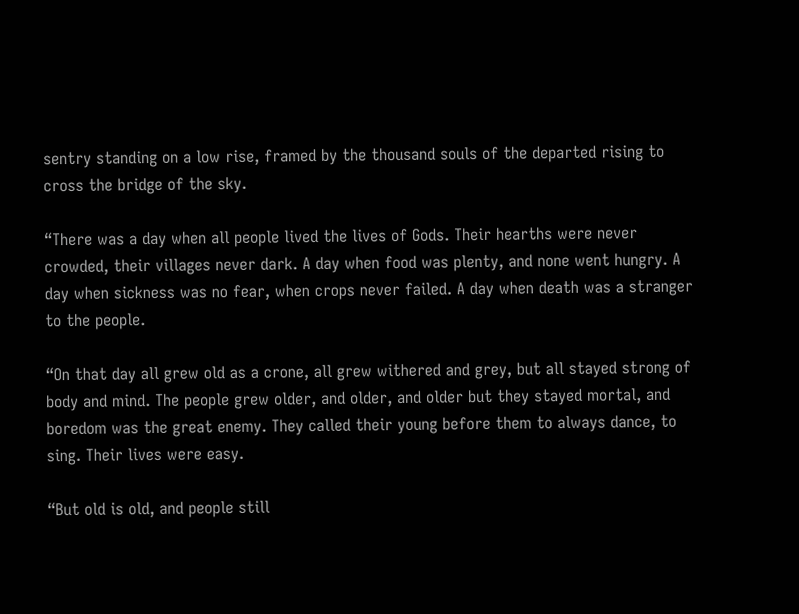sentry standing on a low rise, framed by the thousand souls of the departed rising to cross the bridge of the sky.

“There was a day when all people lived the lives of Gods. Their hearths were never crowded, their villages never dark. A day when food was plenty, and none went hungry. A day when sickness was no fear, when crops never failed. A day when death was a stranger to the people.

“On that day all grew old as a crone, all grew withered and grey, but all stayed strong of body and mind. The people grew older, and older, and older but they stayed mortal, and boredom was the great enemy. They called their young before them to always dance, to sing. Their lives were easy.

“But old is old, and people still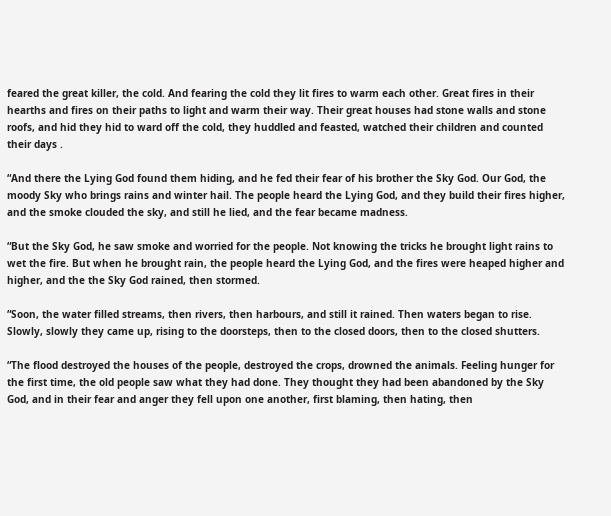feared the great killer, the cold. And fearing the cold they lit fires to warm each other. Great fires in their hearths and fires on their paths to light and warm their way. Their great houses had stone walls and stone roofs, and hid they hid to ward off the cold, they huddled and feasted, watched their children and counted their days .

“And there the Lying God found them hiding, and he fed their fear of his brother the Sky God. Our God, the moody Sky who brings rains and winter hail. The people heard the Lying God, and they build their fires higher, and the smoke clouded the sky, and still he lied, and the fear became madness.

“But the Sky God, he saw smoke and worried for the people. Not knowing the tricks he brought light rains to wet the fire. But when he brought rain, the people heard the Lying God, and the fires were heaped higher and higher, and the the Sky God rained, then stormed.

“Soon, the water filled streams, then rivers, then harbours, and still it rained. Then waters began to rise. Slowly, slowly they came up, rising to the doorsteps, then to the closed doors, then to the closed shutters.

“The flood destroyed the houses of the people, destroyed the crops, drowned the animals. Feeling hunger for the first time, the old people saw what they had done. They thought they had been abandoned by the Sky God, and in their fear and anger they fell upon one another, first blaming, then hating, then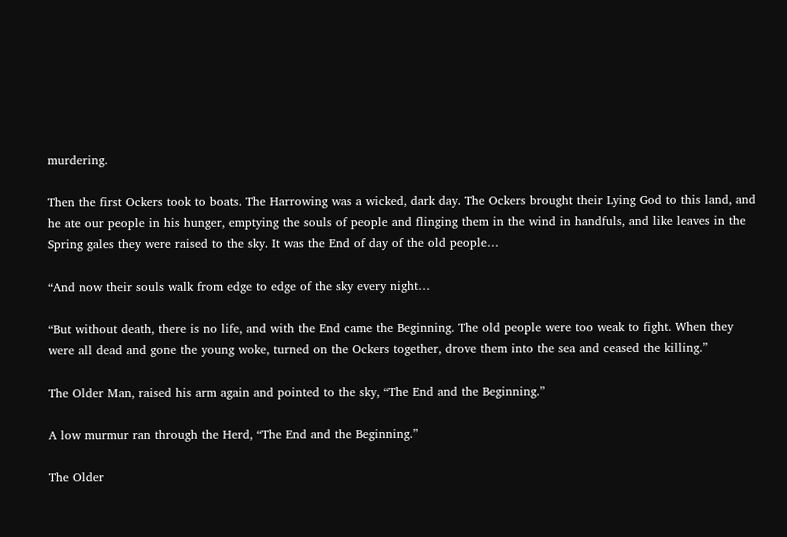murdering.

Then the first Ockers took to boats. The Harrowing was a wicked, dark day. The Ockers brought their Lying God to this land, and he ate our people in his hunger, emptying the souls of people and flinging them in the wind in handfuls, and like leaves in the Spring gales they were raised to the sky. It was the End of day of the old people…

“And now their souls walk from edge to edge of the sky every night…

“But without death, there is no life, and with the End came the Beginning. The old people were too weak to fight. When they were all dead and gone the young woke, turned on the Ockers together, drove them into the sea and ceased the killing.”

The Older Man, raised his arm again and pointed to the sky, “The End and the Beginning.”

A low murmur ran through the Herd, “The End and the Beginning.”

The Older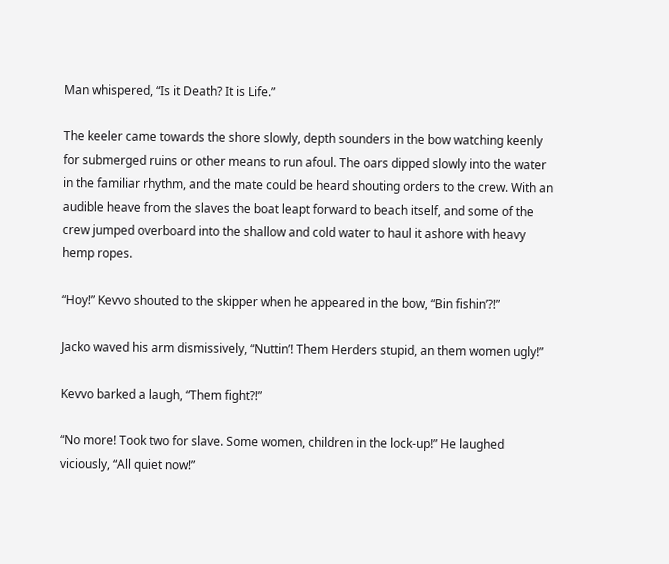Man whispered, “Is it Death? It is Life.”

The keeler came towards the shore slowly, depth sounders in the bow watching keenly for submerged ruins or other means to run afoul. The oars dipped slowly into the water in the familiar rhythm, and the mate could be heard shouting orders to the crew. With an audible heave from the slaves the boat leapt forward to beach itself, and some of the crew jumped overboard into the shallow and cold water to haul it ashore with heavy hemp ropes.

“Hoy!” Kevvo shouted to the skipper when he appeared in the bow, “Bin fishin’?!”

Jacko waved his arm dismissively, “Nuttin’! Them Herders stupid, an them women ugly!”

Kevvo barked a laugh, “Them fight?!”

“No more! Took two for slave. Some women, children in the lock-up!” He laughed viciously, “All quiet now!”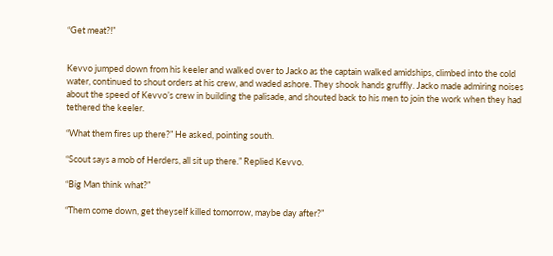“Get meat?!”


Kevvo jumped down from his keeler and walked over to Jacko as the captain walked amidships, climbed into the cold water, continued to shout orders at his crew, and waded ashore. They shook hands gruffly. Jacko made admiring noises about the speed of Kevvo’s crew in building the palisade, and shouted back to his men to join the work when they had tethered the keeler.

“What them fires up there?” He asked, pointing south.

“Scout says a mob of Herders, all sit up there.” Replied Kevvo.

“Big Man think what?”

“Them come down, get theyself killed tomorrow, maybe day after?”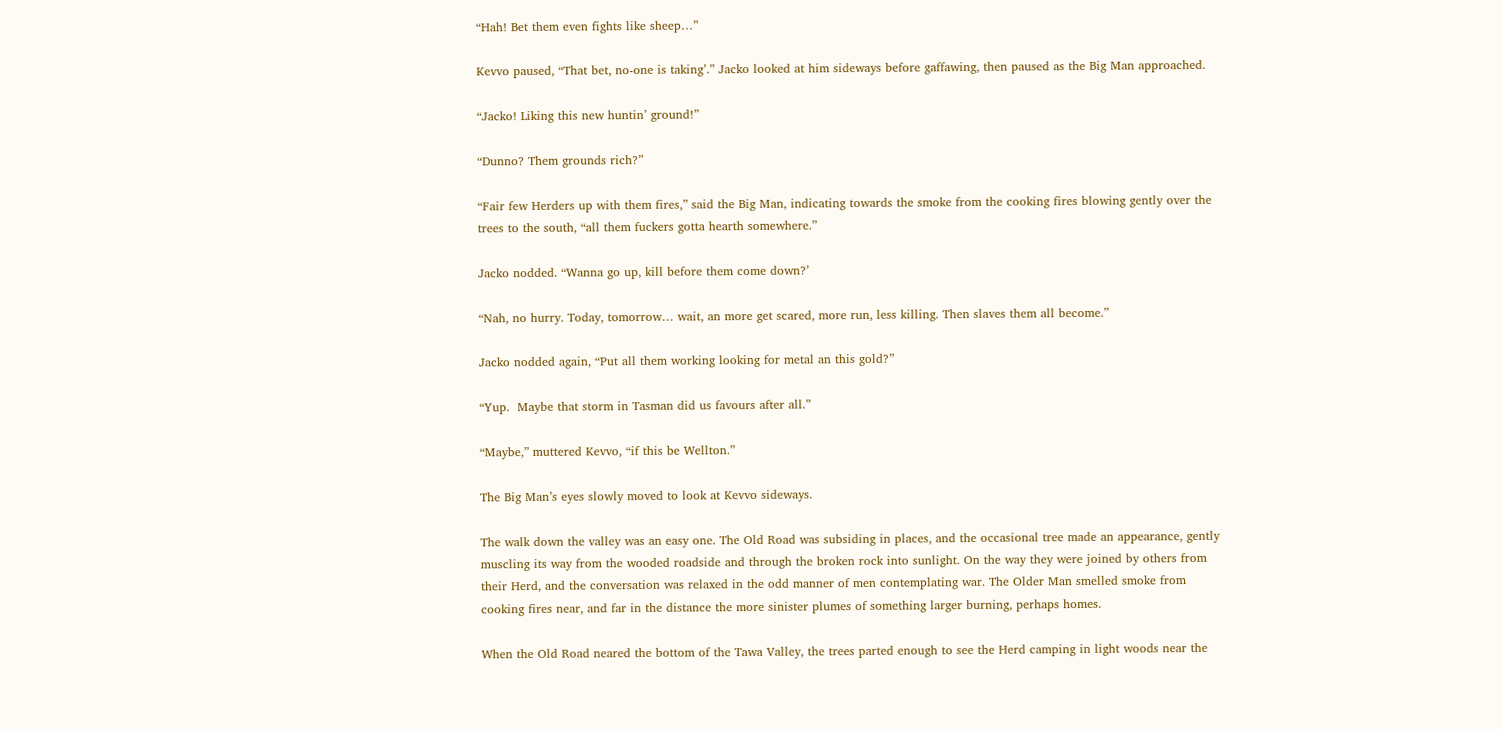“Hah! Bet them even fights like sheep…”

Kevvo paused, “That bet, no-one is taking’.” Jacko looked at him sideways before gaffawing, then paused as the Big Man approached.

“Jacko! Liking this new huntin’ ground!”

“Dunno? Them grounds rich?”

“Fair few Herders up with them fires,” said the Big Man, indicating towards the smoke from the cooking fires blowing gently over the trees to the south, “all them fuckers gotta hearth somewhere.”

Jacko nodded. “Wanna go up, kill before them come down?’

“Nah, no hurry. Today, tomorrow… wait, an more get scared, more run, less killing. Then slaves them all become.”

Jacko nodded again, “Put all them working looking for metal an this gold?”

“Yup.  Maybe that storm in Tasman did us favours after all.”

“Maybe,” muttered Kevvo, “if this be Wellton.”

The Big Man’s eyes slowly moved to look at Kevvo sideways.

The walk down the valley was an easy one. The Old Road was subsiding in places, and the occasional tree made an appearance, gently muscling its way from the wooded roadside and through the broken rock into sunlight. On the way they were joined by others from their Herd, and the conversation was relaxed in the odd manner of men contemplating war. The Older Man smelled smoke from cooking fires near, and far in the distance the more sinister plumes of something larger burning, perhaps homes.

When the Old Road neared the bottom of the Tawa Valley, the trees parted enough to see the Herd camping in light woods near the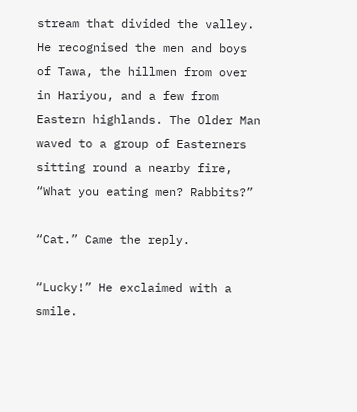stream that divided the valley.  He recognised the men and boys of Tawa, the hillmen from over in Hariyou, and a few from Eastern highlands. The Older Man waved to a group of Easterners sitting round a nearby fire, “What you eating men? Rabbits?”

“Cat.” Came the reply.

“Lucky!” He exclaimed with a smile.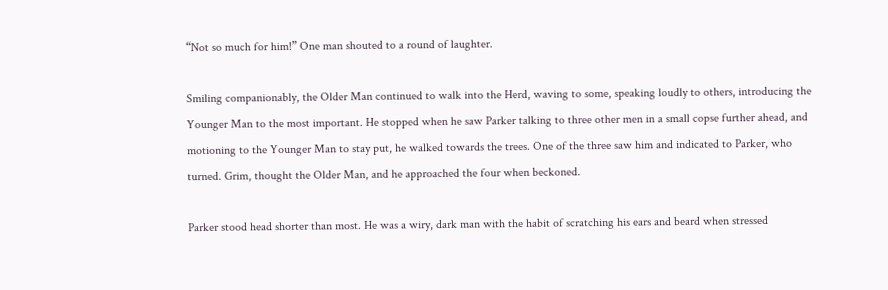“Not so much for him!” One man shouted to a round of laughter.

Smiling companionably, the Older Man continued to walk into the Herd, waving to some, speaking loudly to others, introducing the Younger Man to the most important. He stopped when he saw Parker talking to three other men in a small copse further ahead, and motioning to the Younger Man to stay put, he walked towards the trees. One of the three saw him and indicated to Parker, who turned. Grim, thought the Older Man, and he approached the four when beckoned.

Parker stood head shorter than most. He was a wiry, dark man with the habit of scratching his ears and beard when stressed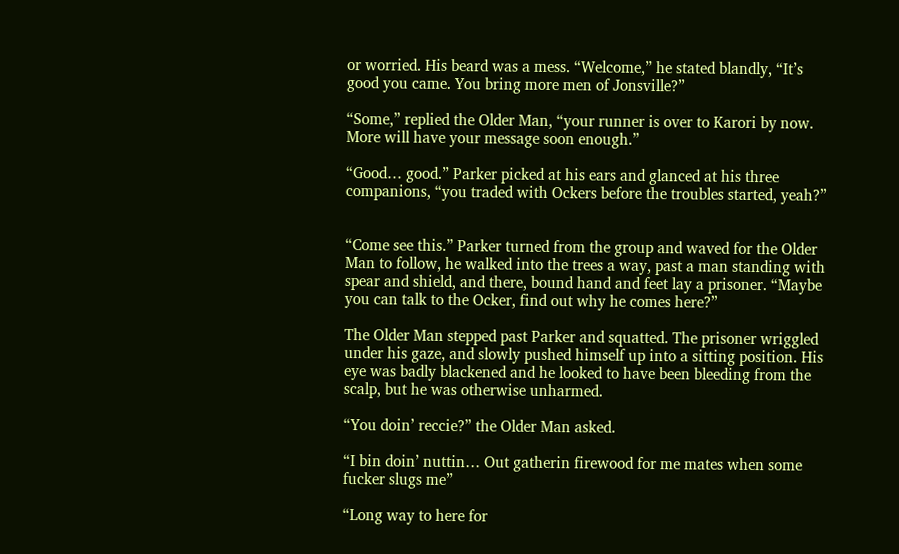or worried. His beard was a mess. “Welcome,” he stated blandly, “It’s good you came. You bring more men of Jonsville?”

“Some,” replied the Older Man, “your runner is over to Karori by now. More will have your message soon enough.”

“Good… good.” Parker picked at his ears and glanced at his three companions, “you traded with Ockers before the troubles started, yeah?”


“Come see this.” Parker turned from the group and waved for the Older Man to follow, he walked into the trees a way, past a man standing with spear and shield, and there, bound hand and feet lay a prisoner. “Maybe you can talk to the Ocker, find out why he comes here?”

The Older Man stepped past Parker and squatted. The prisoner wriggled under his gaze, and slowly pushed himself up into a sitting position. His eye was badly blackened and he looked to have been bleeding from the scalp, but he was otherwise unharmed.

“You doin’ reccie?” the Older Man asked.

“I bin doin’ nuttin… Out gatherin firewood for me mates when some fucker slugs me”

“Long way to here for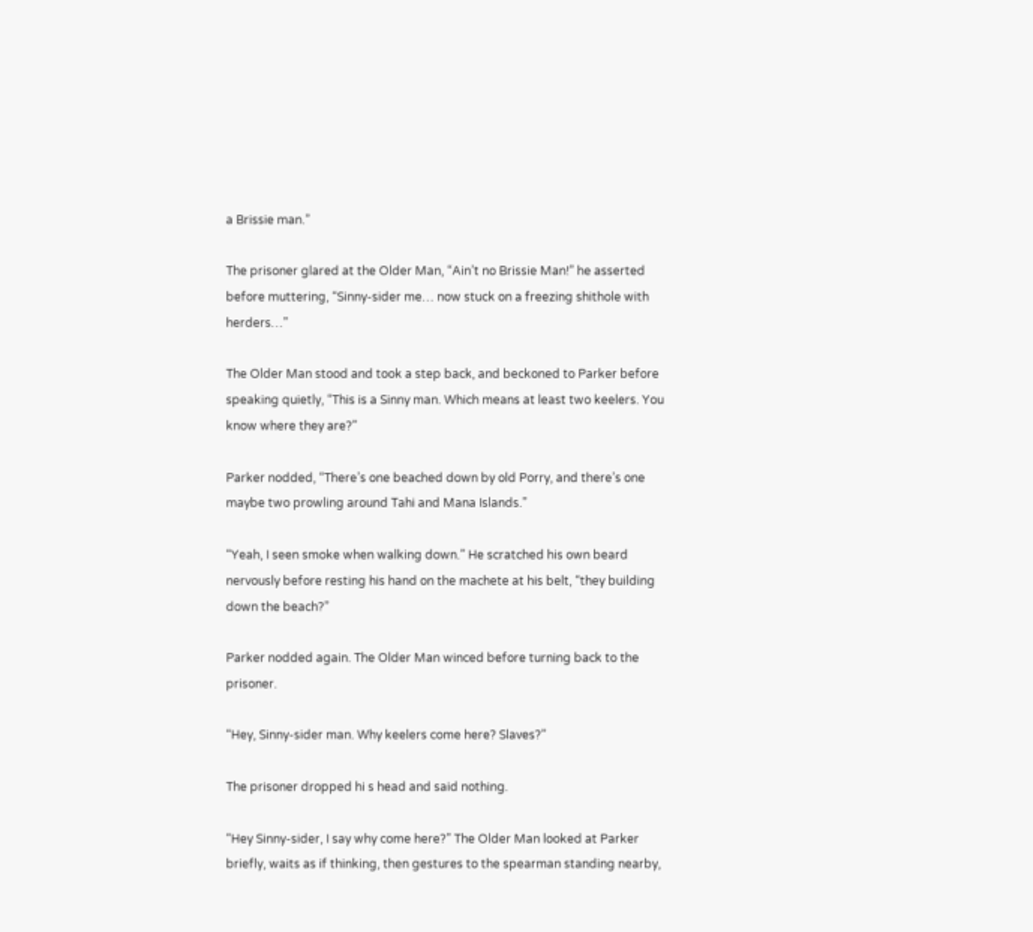a Brissie man.”

The prisoner glared at the Older Man, “Ain’t no Brissie Man!” he asserted before muttering, “Sinny-sider me… now stuck on a freezing shithole with herders…”

The Older Man stood and took a step back, and beckoned to Parker before speaking quietly, “This is a Sinny man. Which means at least two keelers. You know where they are?”

Parker nodded, “There’s one beached down by old Porry, and there’s one maybe two prowling around Tahi and Mana Islands.”

“Yeah, I seen smoke when walking down.” He scratched his own beard nervously before resting his hand on the machete at his belt, “they building down the beach?”

Parker nodded again. The Older Man winced before turning back to the prisoner.

“Hey, Sinny-sider man. Why keelers come here? Slaves?”

The prisoner dropped hi s head and said nothing.

“Hey Sinny-sider, I say why come here?” The Older Man looked at Parker briefly, waits as if thinking, then gestures to the spearman standing nearby,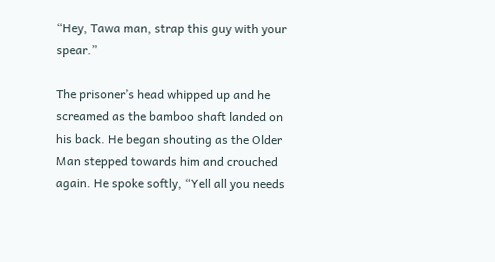“Hey, Tawa man, strap this guy with your spear.”

The prisoner’s head whipped up and he screamed as the bamboo shaft landed on his back. He began shouting as the Older Man stepped towards him and crouched again. He spoke softly, “Yell all you needs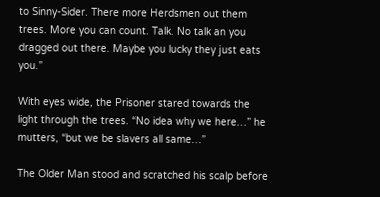to Sinny-Sider. There more Herdsmen out them trees. More you can count. Talk. No talk an you dragged out there. Maybe you lucky they just eats you.”

With eyes wide, the Prisoner stared towards the light through the trees. “No idea why we here…” he mutters, “but we be slavers all same…”

The Older Man stood and scratched his scalp before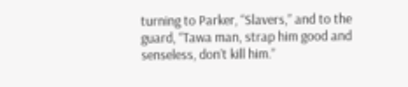turning to Parker, “Slavers,” and to the guard, “Tawa man, strap him good and senseless, don’t kill him.”